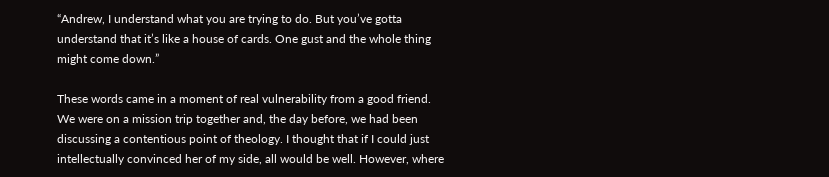“Andrew, I understand what you are trying to do. But you’ve gotta understand that it’s like a house of cards. One gust and the whole thing might come down.”

These words came in a moment of real vulnerability from a good friend. We were on a mission trip together and, the day before, we had been discussing a contentious point of theology. I thought that if I could just intellectually convinced her of my side, all would be well. However, where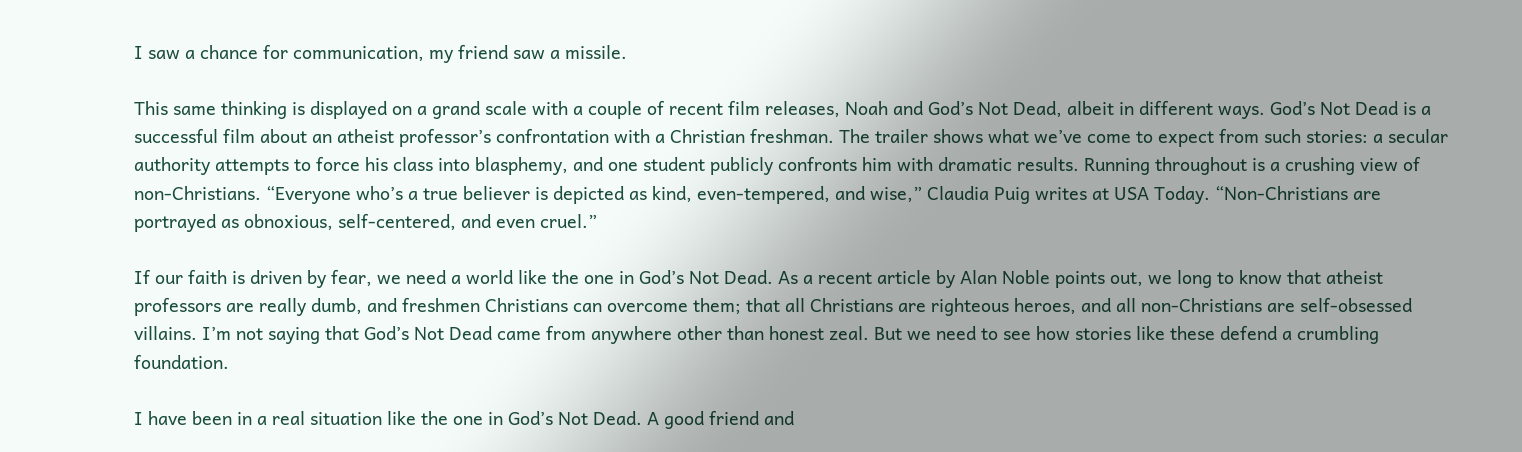I saw a chance for communication, my friend saw a missile.

This same thinking is displayed on a grand scale with a couple of recent film releases, Noah and God’s Not Dead, albeit in different ways. God’s Not Dead is a successful film about an atheist professor’s confrontation with a Christian freshman. The trailer shows what we’ve come to expect from such stories: a secular authority attempts to force his class into blasphemy, and one student publicly confronts him with dramatic results. Running throughout is a crushing view of non-Christians. “Everyone who’s a true believer is depicted as kind, even-tempered, and wise,” Claudia Puig writes at USA Today. “Non-Christians are portrayed as obnoxious, self-centered, and even cruel.”

If our faith is driven by fear, we need a world like the one in God’s Not Dead. As a recent article by Alan Noble points out, we long to know that atheist professors are really dumb, and freshmen Christians can overcome them; that all Christians are righteous heroes, and all non-Christians are self-obsessed villains. I’m not saying that God’s Not Dead came from anywhere other than honest zeal. But we need to see how stories like these defend a crumbling foundation.

I have been in a real situation like the one in God’s Not Dead. A good friend and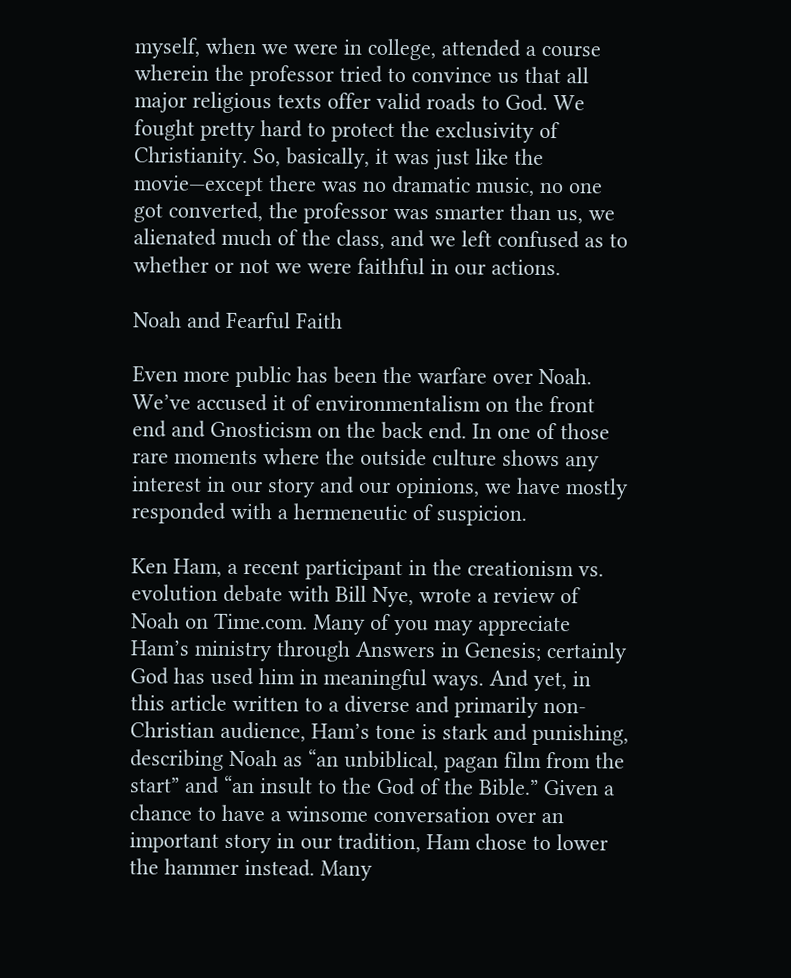myself, when we were in college, attended a course wherein the professor tried to convince us that all major religious texts offer valid roads to God. We fought pretty hard to protect the exclusivity of Christianity. So, basically, it was just like the movie—except there was no dramatic music, no one got converted, the professor was smarter than us, we alienated much of the class, and we left confused as to whether or not we were faithful in our actions.

Noah and Fearful Faith

Even more public has been the warfare over Noah. We’ve accused it of environmentalism on the front end and Gnosticism on the back end. In one of those rare moments where the outside culture shows any interest in our story and our opinions, we have mostly responded with a hermeneutic of suspicion.

Ken Ham, a recent participant in the creationism vs. evolution debate with Bill Nye, wrote a review of Noah on Time.com. Many of you may appreciate Ham’s ministry through Answers in Genesis; certainly God has used him in meaningful ways. And yet, in this article written to a diverse and primarily non-Christian audience, Ham’s tone is stark and punishing, describing Noah as “an unbiblical, pagan film from the start” and “an insult to the God of the Bible.” Given a chance to have a winsome conversation over an important story in our tradition, Ham chose to lower the hammer instead. Many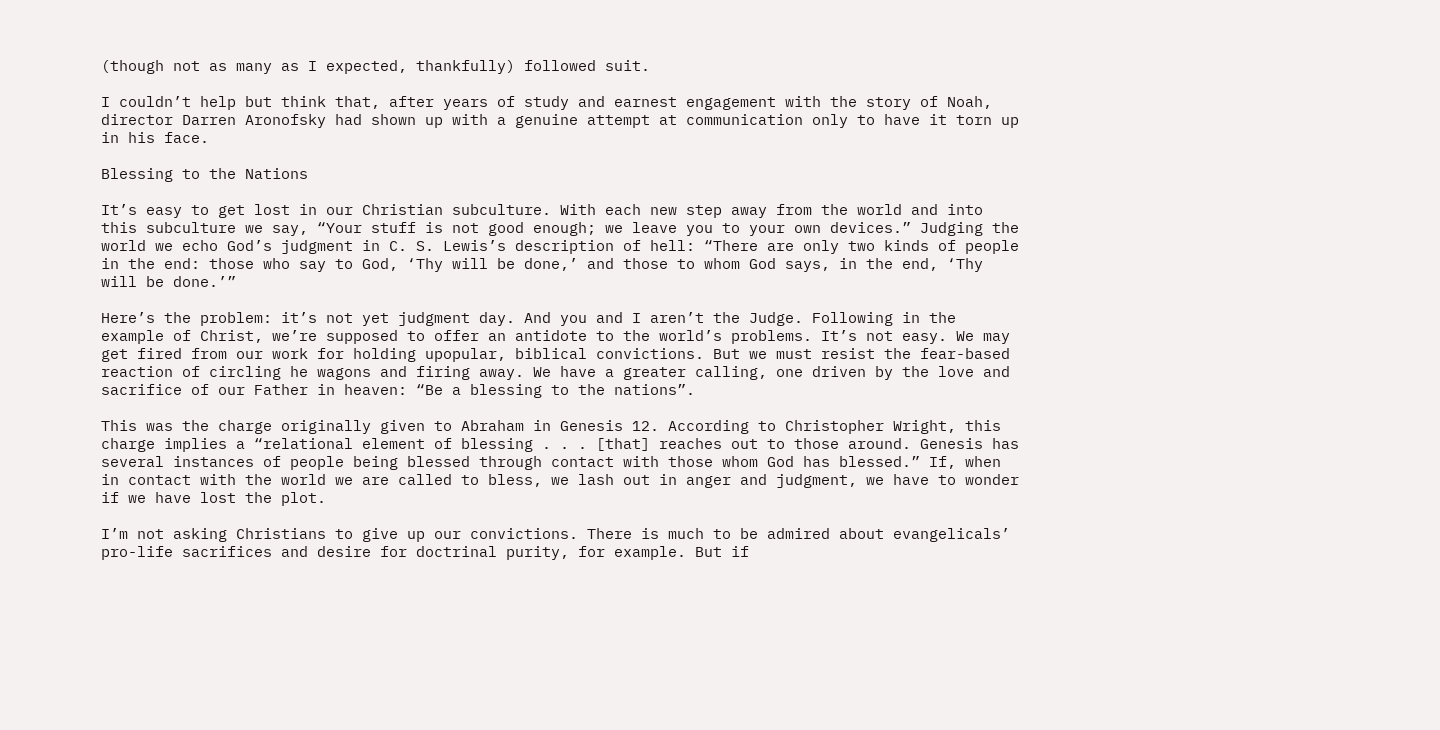(though not as many as I expected, thankfully) followed suit.

I couldn’t help but think that, after years of study and earnest engagement with the story of Noah, director Darren Aronofsky had shown up with a genuine attempt at communication only to have it torn up in his face.

Blessing to the Nations

It’s easy to get lost in our Christian subculture. With each new step away from the world and into this subculture we say, “Your stuff is not good enough; we leave you to your own devices.” Judging the world we echo God’s judgment in C. S. Lewis’s description of hell: “There are only two kinds of people in the end: those who say to God, ‘Thy will be done,’ and those to whom God says, in the end, ‘Thy will be done.’”

Here’s the problem: it’s not yet judgment day. And you and I aren’t the Judge. Following in the example of Christ, we’re supposed to offer an antidote to the world’s problems. It’s not easy. We may get fired from our work for holding upopular, biblical convictions. But we must resist the fear-based reaction of circling he wagons and firing away. We have a greater calling, one driven by the love and sacrifice of our Father in heaven: “Be a blessing to the nations”.

This was the charge originally given to Abraham in Genesis 12. According to Christopher Wright, this charge implies a “relational element of blessing . . . [that] reaches out to those around. Genesis has several instances of people being blessed through contact with those whom God has blessed.” If, when in contact with the world we are called to bless, we lash out in anger and judgment, we have to wonder if we have lost the plot.

I’m not asking Christians to give up our convictions. There is much to be admired about evangelicals’ pro-life sacrifices and desire for doctrinal purity, for example. But if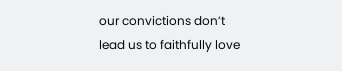our convictions don’t lead us to faithfully love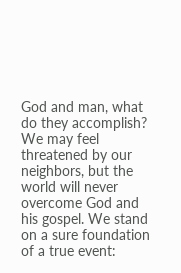God and man, what do they accomplish? We may feel threatened by our neighbors, but the world will never overcome God and his gospel. We stand on a sure foundation of a true event: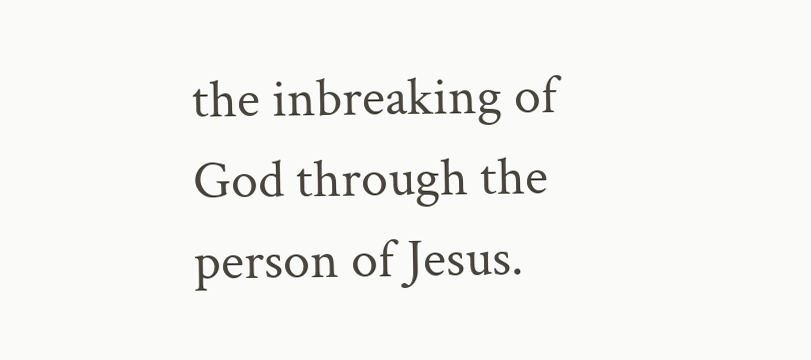the inbreaking of God through the person of Jesus.